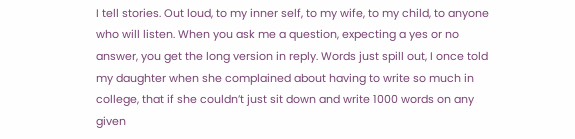I tell stories. Out loud, to my inner self, to my wife, to my child, to anyone who will listen. When you ask me a question, expecting a yes or no answer, you get the long version in reply. Words just spill out, I once told my daughter when she complained about having to write so much in college, that if she couldn’t just sit down and write 1000 words on any given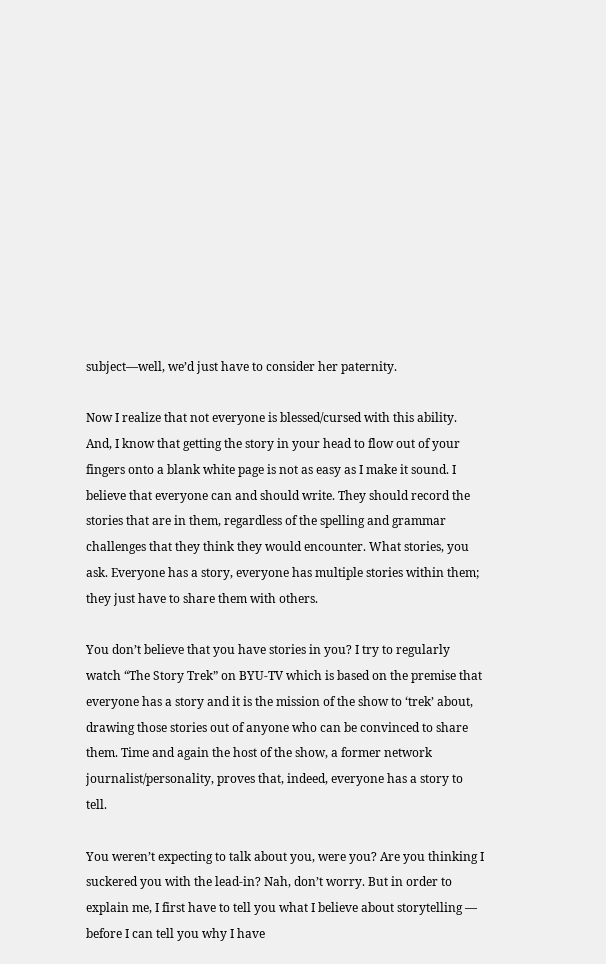subject—well, we’d just have to consider her paternity.

Now I realize that not everyone is blessed/cursed with this ability. And, I know that getting the story in your head to flow out of your fingers onto a blank white page is not as easy as I make it sound. I believe that everyone can and should write. They should record the stories that are in them, regardless of the spelling and grammar challenges that they think they would encounter. What stories, you ask. Everyone has a story, everyone has multiple stories within them; they just have to share them with others.

You don’t believe that you have stories in you? I try to regularly watch “The Story Trek” on BYU-TV which is based on the premise that everyone has a story and it is the mission of the show to ‘trek’ about, drawing those stories out of anyone who can be convinced to share them. Time and again the host of the show, a former network journalist/personality, proves that, indeed, everyone has a story to tell.

You weren’t expecting to talk about you, were you? Are you thinking I suckered you with the lead-in? Nah, don’t worry. But in order to explain me, I first have to tell you what I believe about storytelling — before I can tell you why I have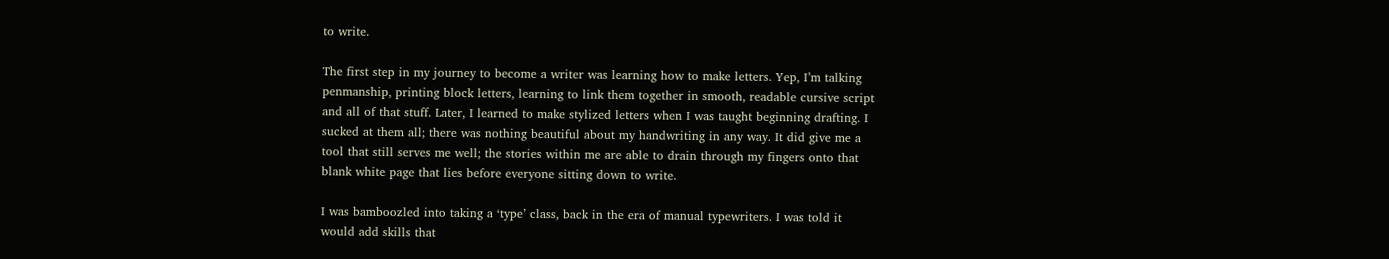to write.

The first step in my journey to become a writer was learning how to make letters. Yep, I’m talking penmanship, printing block letters, learning to link them together in smooth, readable cursive script and all of that stuff. Later, I learned to make stylized letters when I was taught beginning drafting. I sucked at them all; there was nothing beautiful about my handwriting in any way. It did give me a tool that still serves me well; the stories within me are able to drain through my fingers onto that blank white page that lies before everyone sitting down to write.

I was bamboozled into taking a ‘type’ class, back in the era of manual typewriters. I was told it would add skills that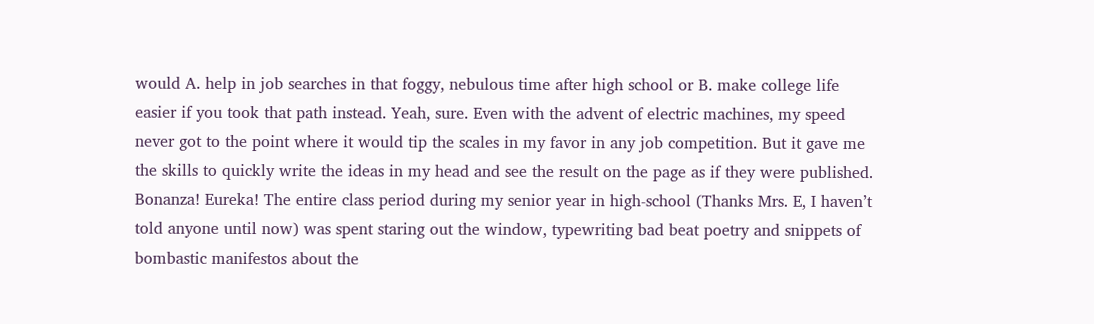would A. help in job searches in that foggy, nebulous time after high school or B. make college life easier if you took that path instead. Yeah, sure. Even with the advent of electric machines, my speed never got to the point where it would tip the scales in my favor in any job competition. But it gave me the skills to quickly write the ideas in my head and see the result on the page as if they were published. Bonanza! Eureka! The entire class period during my senior year in high-school (Thanks Mrs. E, I haven’t told anyone until now) was spent staring out the window, typewriting bad beat poetry and snippets of  bombastic manifestos about the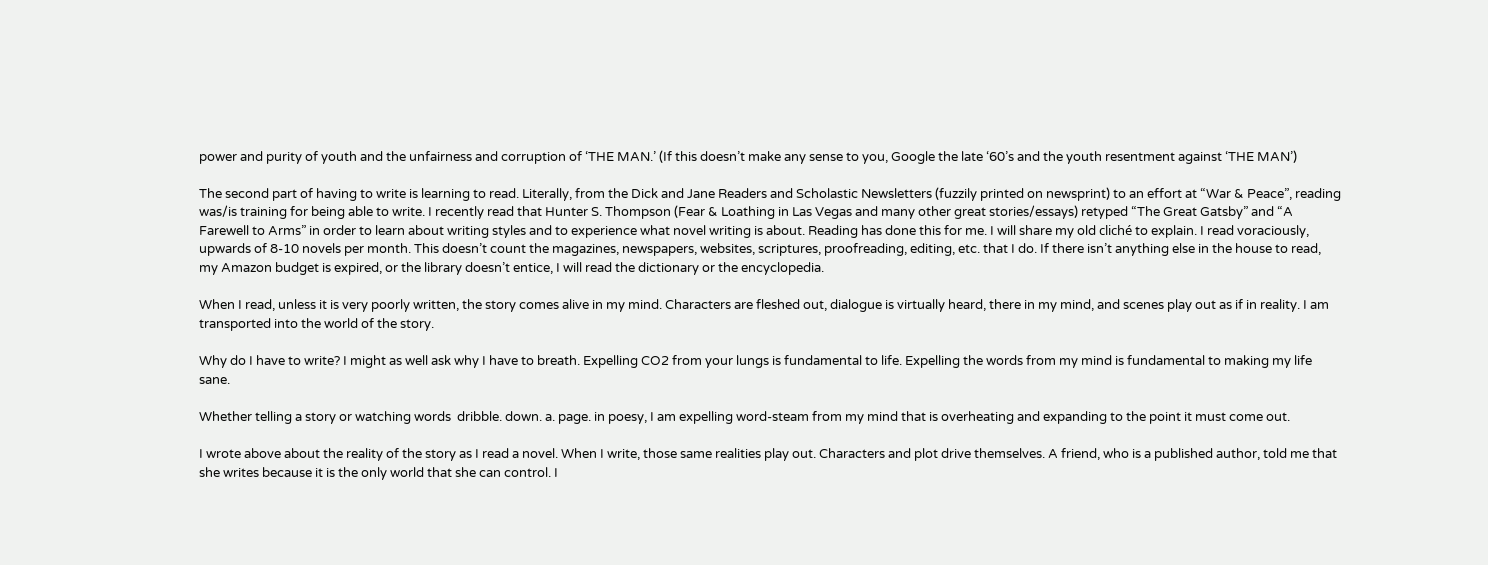power and purity of youth and the unfairness and corruption of ‘THE MAN.’ (If this doesn’t make any sense to you, Google the late ‘60’s and the youth resentment against ‘THE MAN’)

The second part of having to write is learning to read. Literally, from the Dick and Jane Readers and Scholastic Newsletters (fuzzily printed on newsprint) to an effort at “War & Peace”, reading was/is training for being able to write. I recently read that Hunter S. Thompson (Fear & Loathing in Las Vegas and many other great stories/essays) retyped “The Great Gatsby” and “A Farewell to Arms” in order to learn about writing styles and to experience what novel writing is about. Reading has done this for me. I will share my old cliché to explain. I read voraciously, upwards of 8-10 novels per month. This doesn’t count the magazines, newspapers, websites, scriptures, proofreading, editing, etc. that I do. If there isn’t anything else in the house to read, my Amazon budget is expired, or the library doesn’t entice, I will read the dictionary or the encyclopedia.

When I read, unless it is very poorly written, the story comes alive in my mind. Characters are fleshed out, dialogue is virtually heard, there in my mind, and scenes play out as if in reality. I am transported into the world of the story.

Why do I have to write? I might as well ask why I have to breath. Expelling CO2 from your lungs is fundamental to life. Expelling the words from my mind is fundamental to making my life sane.

Whether telling a story or watching words  dribble. down. a. page. in poesy, I am expelling word-steam from my mind that is overheating and expanding to the point it must come out.

I wrote above about the reality of the story as I read a novel. When I write, those same realities play out. Characters and plot drive themselves. A friend, who is a published author, told me that she writes because it is the only world that she can control. I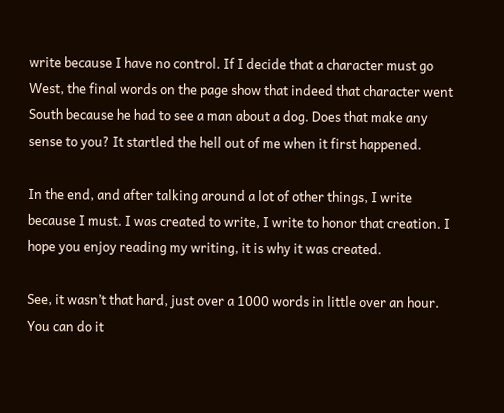write because I have no control. If I decide that a character must go West, the final words on the page show that indeed that character went South because he had to see a man about a dog. Does that make any sense to you? It startled the hell out of me when it first happened.

In the end, and after talking around a lot of other things, I write because I must. I was created to write, I write to honor that creation. I hope you enjoy reading my writing, it is why it was created.

See, it wasn’t that hard, just over a 1000 words in little over an hour. You can do it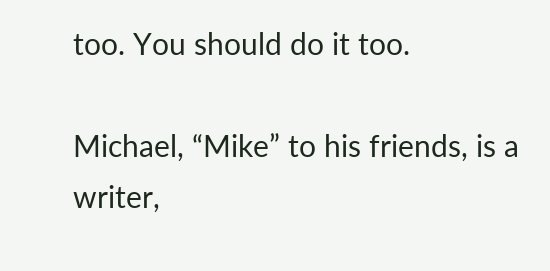too. You should do it too.

Michael, “Mike” to his friends, is a writer,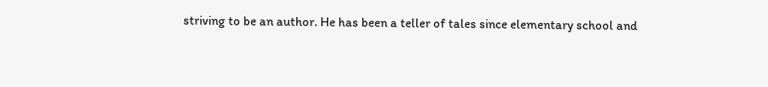striving to be an author. He has been a teller of tales since elementary school and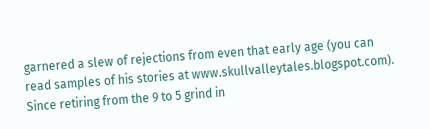garnered a slew of rejections from even that early age (you can read samples of his stories at www.skullvalleytales.blogspot.com). Since retiring from the 9 to 5 grind in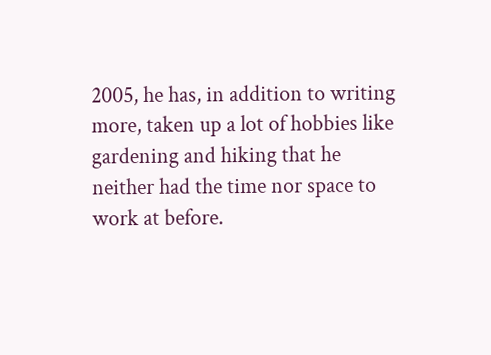2005, he has, in addition to writing more, taken up a lot of hobbies like gardening and hiking that he neither had the time nor space to work at before.